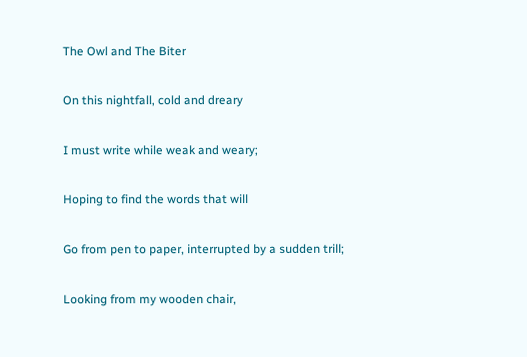The Owl and The Biter

On this nightfall, cold and dreary

I must write while weak and weary;

Hoping to find the words that will

Go from pen to paper, interrupted by a sudden trill;

Looking from my wooden chair,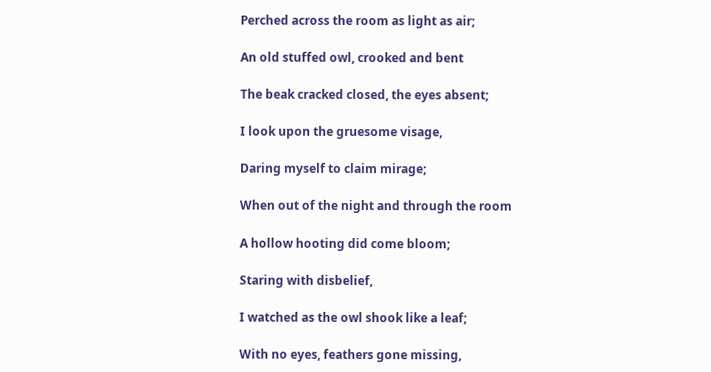Perched across the room as light as air;

An old stuffed owl, crooked and bent

The beak cracked closed, the eyes absent;

I look upon the gruesome visage,

Daring myself to claim mirage;

When out of the night and through the room

A hollow hooting did come bloom;

Staring with disbelief,

I watched as the owl shook like a leaf;

With no eyes, feathers gone missing,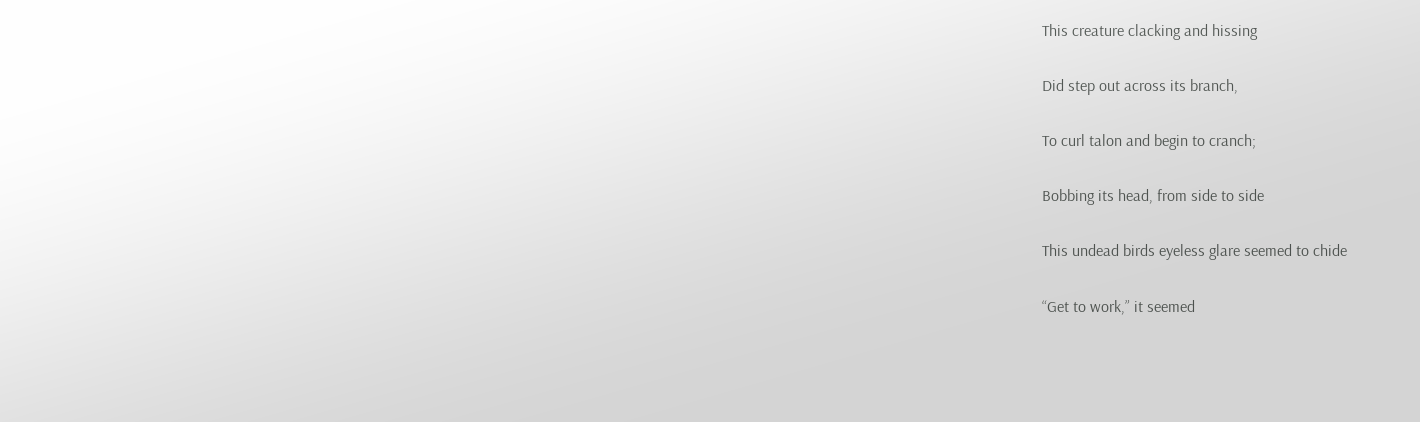This creature clacking and hissing

Did step out across its branch,

To curl talon and begin to cranch;

Bobbing its head, from side to side

This undead birds eyeless glare seemed to chide

“Get to work,” it seemed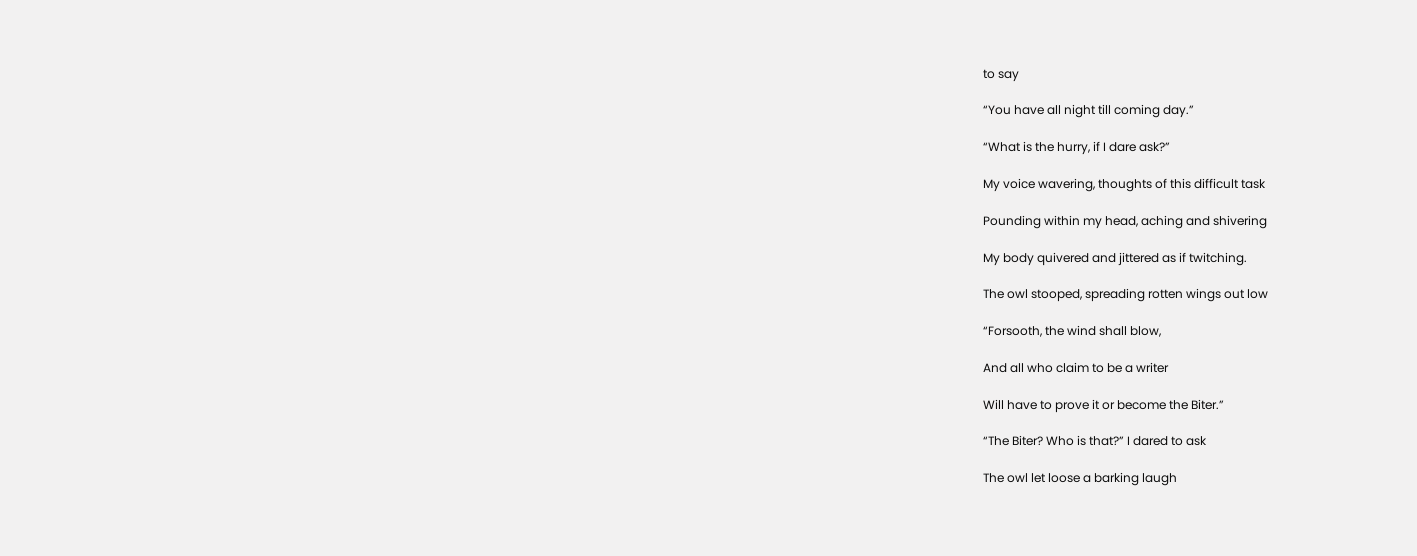to say

“You have all night till coming day.”

“What is the hurry, if I dare ask?”

My voice wavering, thoughts of this difficult task

Pounding within my head, aching and shivering

My body quivered and jittered as if twitching.

The owl stooped, spreading rotten wings out low

“Forsooth, the wind shall blow,

And all who claim to be a writer

Will have to prove it or become the Biter.”

“The Biter? Who is that?” I dared to ask

The owl let loose a barking laugh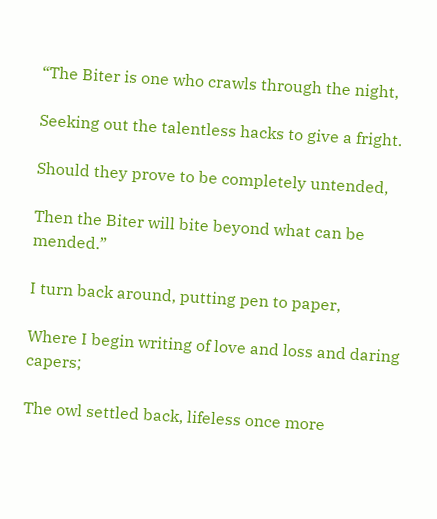“The Biter is one who crawls through the night,

Seeking out the talentless hacks to give a fright.

Should they prove to be completely untended,

Then the Biter will bite beyond what can be mended.”

I turn back around, putting pen to paper,

Where I begin writing of love and loss and daring capers;

The owl settled back, lifeless once more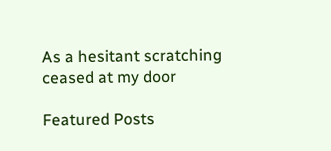As a hesitant scratching ceased at my door

Featured Posts